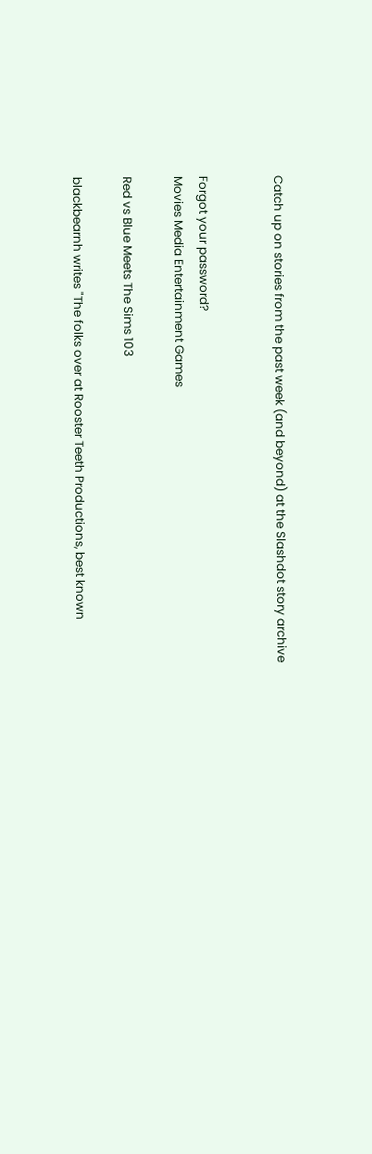Catch up on stories from the past week (and beyond) at the Slashdot story archive


Forgot your password?
Movies Media Entertainment Games

Red vs Blue Meets The Sims 103

blackbearnh writes "The folks over at Rooster Teeth Productions, best known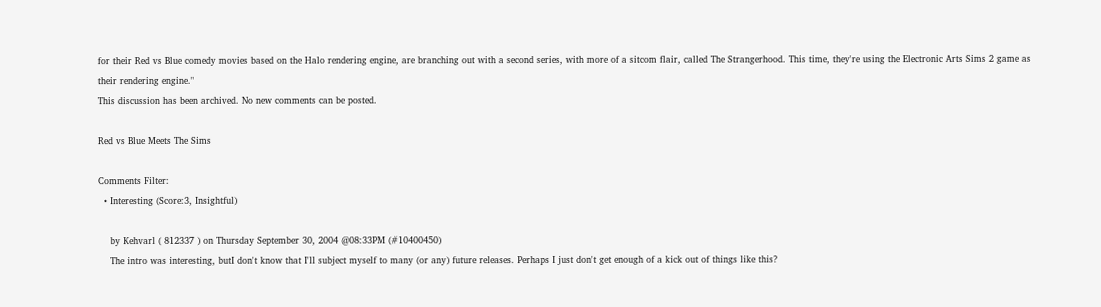for their Red vs Blue comedy movies based on the Halo rendering engine, are branching out with a second series, with more of a sitcom flair, called The Strangerhood. This time, they're using the Electronic Arts Sims 2 game as their rendering engine."
This discussion has been archived. No new comments can be posted.

Red vs Blue Meets The Sims

Comments Filter:
  • Interesting (Score:3, Insightful)

    by Kehvarl ( 812337 ) on Thursday September 30, 2004 @08:33PM (#10400450)
    The intro was interesting, butI don't know that I'll subject myself to many (or any) future releases. Perhaps I just don't get enough of a kick out of things like this?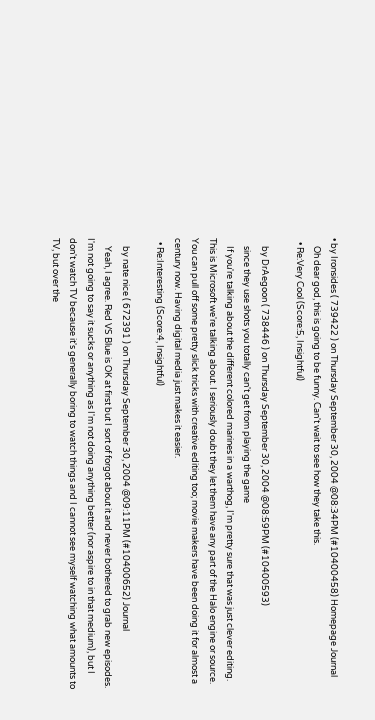• by Ironsides ( 739422 ) on Thursday September 30, 2004 @08:34PM (#10400458) Homepage Journal
    Oh dear god, this is going to be funny. Can't wait to see how they take this.
  • Re:Very Cool (Score:5, Insightful)

    by DrAegoon ( 738446 ) on Thursday September 30, 2004 @08:59PM (#10400593)
    since they use shots you totally can't get from playing the game
    If you're talking about the different colored marines in a warthog, I'm pretty sure that was just clever editing. This is Microsoft we're talking about. I seriously doubt they let them have any part of the Halo engine or source. You can pull off some pretty slick tricks with creative editing too; movie makers have been doing it for almost a century now. Having digital media just makes it easier.
  • Re:Interesting (Score:4, Insightful)

    by nate nice ( 672391 ) on Thursday September 30, 2004 @09:11PM (#10400652) Journal
    Yeah, I agree. Red VS Blue is OK at first but I sort of forgot about it and never bothered to grab new episodes. I'm not going to say it sucks or anything as I'm not doing anything better (nor aspire to in that medium), but I don't watch TV because it's generally boring to watch things and I cannot see myself watching what amounts to TV, but over the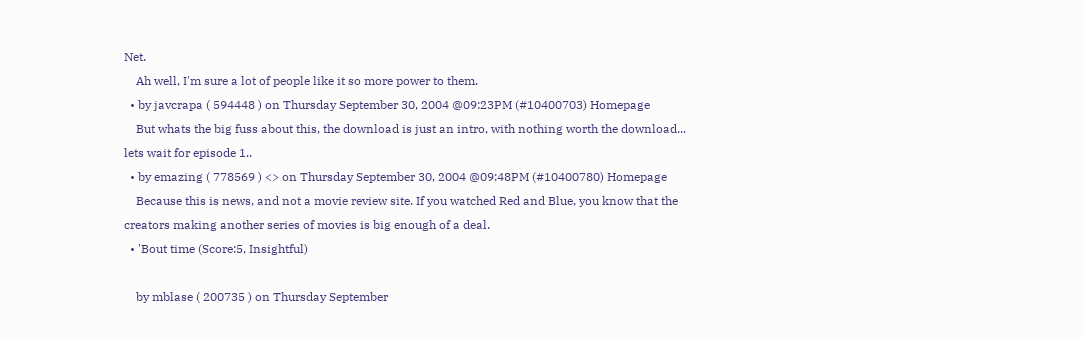Net.
    Ah well, I'm sure a lot of people like it so more power to them.
  • by javcrapa ( 594448 ) on Thursday September 30, 2004 @09:23PM (#10400703) Homepage
    But whats the big fuss about this, the download is just an intro, with nothing worth the download... lets wait for episode 1..
  • by emazing ( 778569 ) <> on Thursday September 30, 2004 @09:48PM (#10400780) Homepage
    Because this is news, and not a movie review site. If you watched Red and Blue, you know that the creators making another series of movies is big enough of a deal.
  • 'Bout time (Score:5, Insightful)

    by mblase ( 200735 ) on Thursday September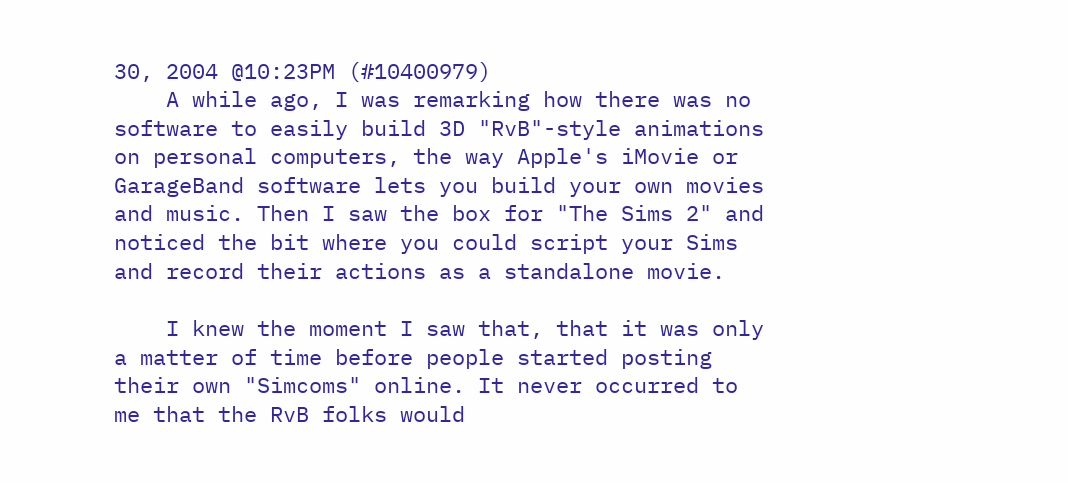30, 2004 @10:23PM (#10400979)
    A while ago, I was remarking how there was no software to easily build 3D "RvB"-style animations on personal computers, the way Apple's iMovie or GarageBand software lets you build your own movies and music. Then I saw the box for "The Sims 2" and noticed the bit where you could script your Sims and record their actions as a standalone movie.

    I knew the moment I saw that, that it was only a matter of time before people started posting their own "Simcoms" online. It never occurred to me that the RvB folks would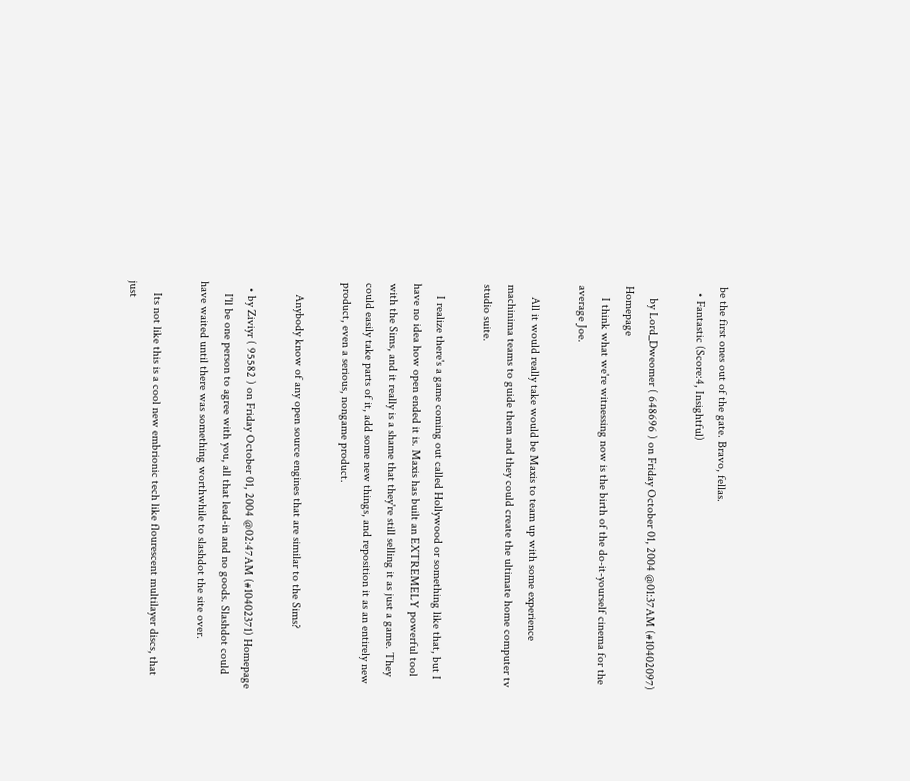be the first ones out of the gate. Bravo, fellas.
  • Fantastic (Score:4, Insightful)

    by Lord_Dweomer ( 648696 ) on Friday October 01, 2004 @01:37AM (#10402097) Homepage
    I think what we're witnessing now is the birth of the do-it-yourself cinema for the average Joe.

    All it would really take would be Maxis to team up with some experience machinima teams to guide them and they could create the ultimate home computer tv studio suite.

    I realize there's a game coming out called Hollywood or something like that, but I have no idea how open ended it is. Maxis has built an EXTREMELY powerful tool with the Sims, and it really is a shame that they're still selling it as just a game. They could easily take parts of it, add some new things, and reposition it as an entirely new product, even a serious, nongame product.

    Anybody know of any open source engines that are similar to the Sims?

  • by Ziviyr ( 95582 ) on Friday October 01, 2004 @02:47AM (#10402371) Homepage
    I'll be one person to agree with you, all that lead-in and no goods. Slashdot could have waited until there was something worthwhile to slashdot the site over.

    Its not like this is a cool new embrionic tech like flourescent multilayer discs, that just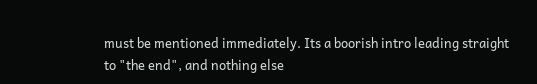must be mentioned immediately. Its a boorish intro leading straight to "the end", and nothing else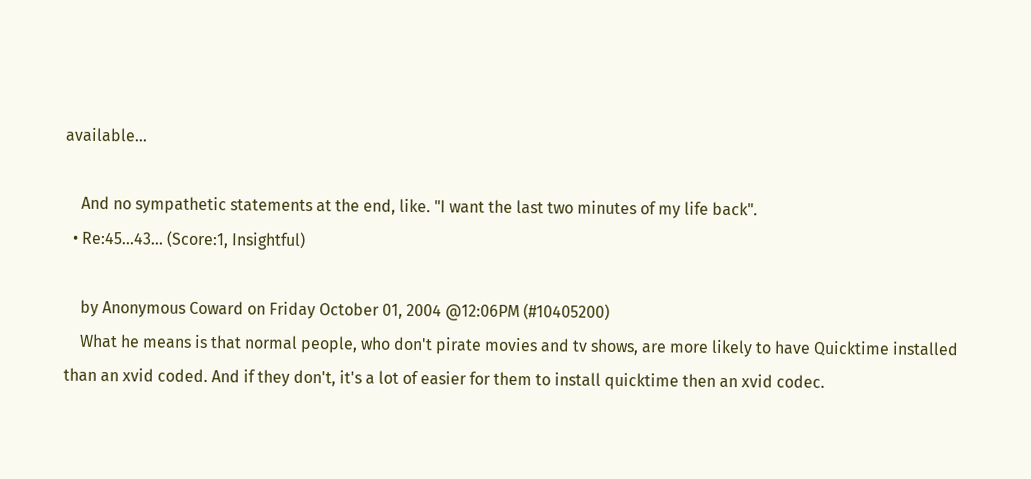available...

    And no sympathetic statements at the end, like. "I want the last two minutes of my life back".
  • Re:45...43... (Score:1, Insightful)

    by Anonymous Coward on Friday October 01, 2004 @12:06PM (#10405200)
    What he means is that normal people, who don't pirate movies and tv shows, are more likely to have Quicktime installed than an xvid coded. And if they don't, it's a lot of easier for them to install quicktime then an xvid codec.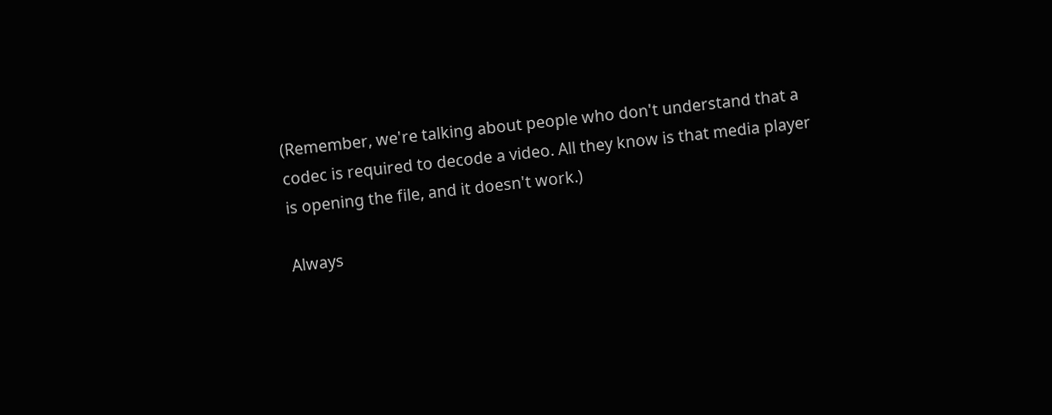(Remember, we're talking about people who don't understand that a codec is required to decode a video. All they know is that media player is opening the file, and it doesn't work.)

Always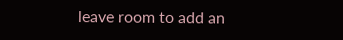leave room to add an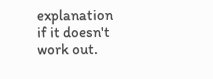explanation if it doesn't work out.